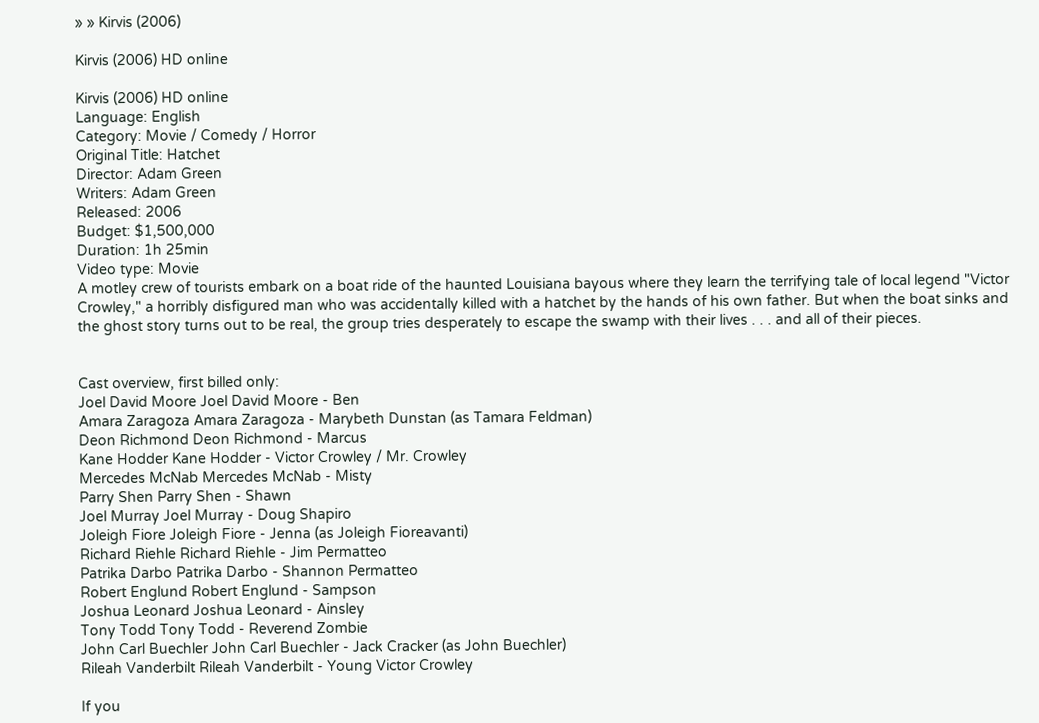» » Kirvis (2006)

Kirvis (2006) HD online

Kirvis (2006) HD online
Language: English
Category: Movie / Comedy / Horror
Original Title: Hatchet
Director: Adam Green
Writers: Adam Green
Released: 2006
Budget: $1,500,000
Duration: 1h 25min
Video type: Movie
A motley crew of tourists embark on a boat ride of the haunted Louisiana bayous where they learn the terrifying tale of local legend "Victor Crowley," a horribly disfigured man who was accidentally killed with a hatchet by the hands of his own father. But when the boat sinks and the ghost story turns out to be real, the group tries desperately to escape the swamp with their lives . . . and all of their pieces.


Cast overview, first billed only:
Joel David Moore Joel David Moore - Ben
Amara Zaragoza Amara Zaragoza - Marybeth Dunstan (as Tamara Feldman)
Deon Richmond Deon Richmond - Marcus
Kane Hodder Kane Hodder - Victor Crowley / Mr. Crowley
Mercedes McNab Mercedes McNab - Misty
Parry Shen Parry Shen - Shawn
Joel Murray Joel Murray - Doug Shapiro
Joleigh Fiore Joleigh Fiore - Jenna (as Joleigh Fioreavanti)
Richard Riehle Richard Riehle - Jim Permatteo
Patrika Darbo Patrika Darbo - Shannon Permatteo
Robert Englund Robert Englund - Sampson
Joshua Leonard Joshua Leonard - Ainsley
Tony Todd Tony Todd - Reverend Zombie
John Carl Buechler John Carl Buechler - Jack Cracker (as John Buechler)
Rileah Vanderbilt Rileah Vanderbilt - Young Victor Crowley

If you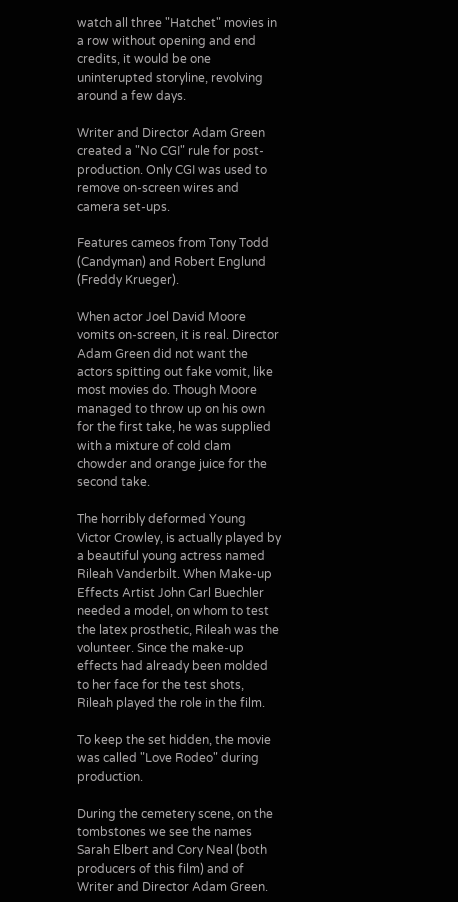watch all three "Hatchet" movies in a row without opening and end credits, it would be one uninterupted storyline, revolving around a few days.

Writer and Director Adam Green created a "No CGI" rule for post-production. Only CGI was used to remove on-screen wires and camera set-ups.

Features cameos from Tony Todd (Candyman) and Robert Englund (Freddy Krueger).

When actor Joel David Moore vomits on-screen, it is real. Director Adam Green did not want the actors spitting out fake vomit, like most movies do. Though Moore managed to throw up on his own for the first take, he was supplied with a mixture of cold clam chowder and orange juice for the second take.

The horribly deformed Young Victor Crowley, is actually played by a beautiful young actress named Rileah Vanderbilt. When Make-up Effects Artist John Carl Buechler needed a model, on whom to test the latex prosthetic, Rileah was the volunteer. Since the make-up effects had already been molded to her face for the test shots, Rileah played the role in the film.

To keep the set hidden, the movie was called "Love Rodeo" during production.

During the cemetery scene, on the tombstones we see the names Sarah Elbert and Cory Neal (both producers of this film) and of Writer and Director Adam Green.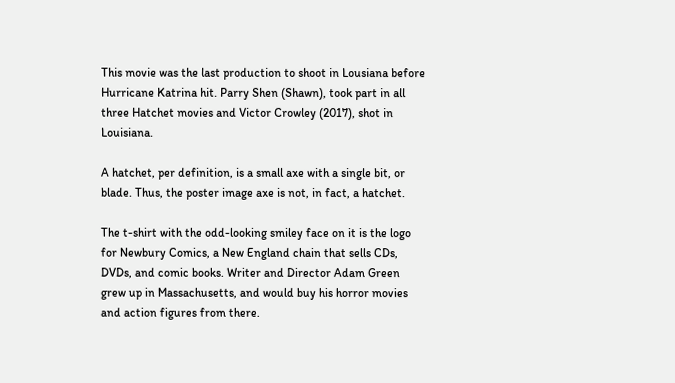This movie was the last production to shoot in Lousiana before Hurricane Katrina hit. Parry Shen (Shawn), took part in all three Hatchet movies and Victor Crowley (2017), shot in Louisiana.

A hatchet, per definition, is a small axe with a single bit, or blade. Thus, the poster image axe is not, in fact, a hatchet.

The t-shirt with the odd-looking smiley face on it is the logo for Newbury Comics, a New England chain that sells CDs, DVDs, and comic books. Writer and Director Adam Green grew up in Massachusetts, and would buy his horror movies and action figures from there.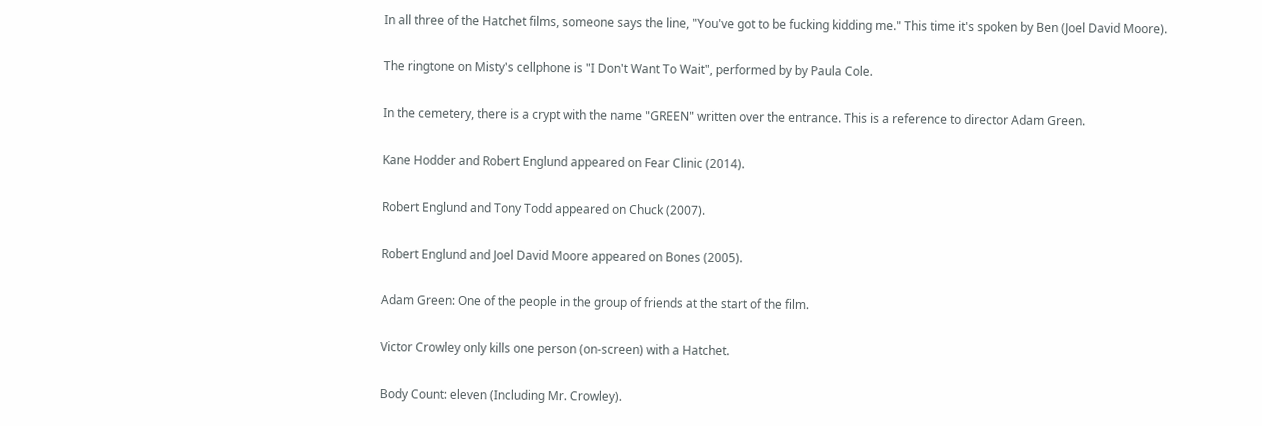In all three of the Hatchet films, someone says the line, "You've got to be fucking kidding me." This time it's spoken by Ben (Joel David Moore).

The ringtone on Misty's cellphone is "I Don't Want To Wait", performed by by Paula Cole.

In the cemetery, there is a crypt with the name "GREEN" written over the entrance. This is a reference to director Adam Green.

Kane Hodder and Robert Englund appeared on Fear Clinic (2014).

Robert Englund and Tony Todd appeared on Chuck (2007).

Robert Englund and Joel David Moore appeared on Bones (2005).

Adam Green: One of the people in the group of friends at the start of the film.

Victor Crowley only kills one person (on-screen) with a Hatchet.

Body Count: eleven (Including Mr. Crowley).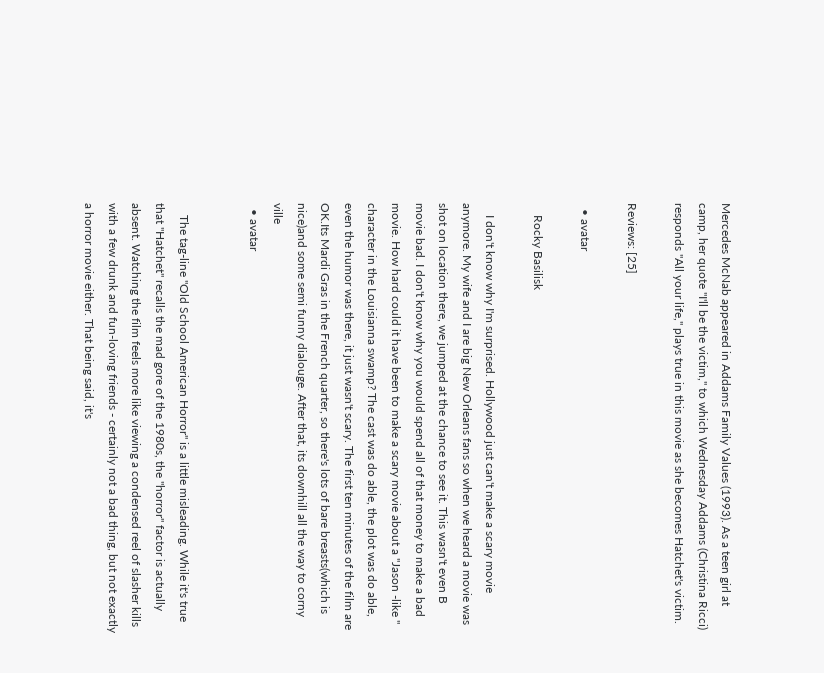Mercedes McNab appeared in Addams Family Values (1993). As a teen girl at camp, her quote "I'll be the victim," to which Wednesday Addams (Christina Ricci) responds "All your life," plays true in this movie as she becomes Hatchet's victim.

Reviews: [25]

  • avatar

    Rocky Basilisk

    I don't know why I'm surprised. Hollywood just can't make a scary movie anymore. My wife and I are big New Orleans fans so when we heard a movie was shot on location there, we jumped at the chance to see it. This wasn't even B movie bad. I don't know why you would spend all of that money to make a bad movie. How hard could it have been to make a scary movie about a "Jason -like " character in the Louisianna swamp? The cast was do able, the plot was do able, even the humor was there, it just wasn't scary. The first ten minutes of the film are OK.Its Mardi Gras in the French quarter, so there's lots of bare breasts(which is nice)and some semi funny dialouge. After that, its downhill all the way to corny ville
  • avatar


    The tag-line "Old School American Horror" is a little misleading. While it's true that "Hatchet" recalls the mad gore of the 1980s, the "horror" factor is actually absent. Watching the film feels more like viewing a condensed reel of slasher kills with a few drunk and fun-loving friends - certainly not a bad thing, but not exactly a horror movie either. That being said, it's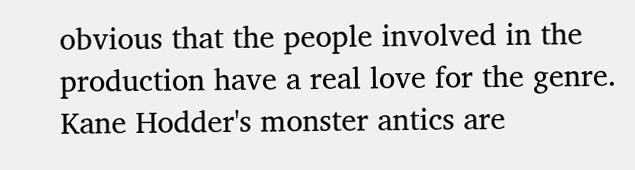obvious that the people involved in the production have a real love for the genre. Kane Hodder's monster antics are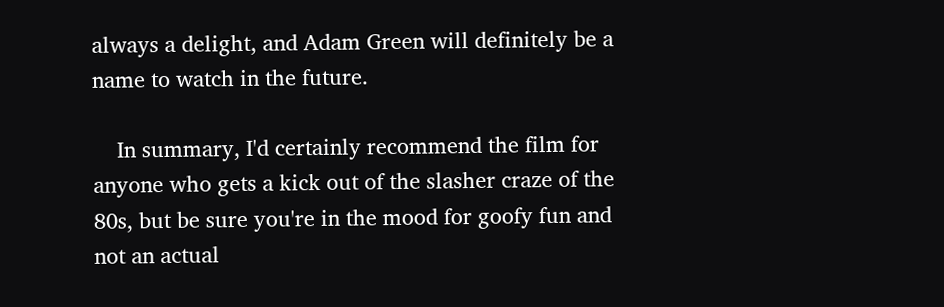always a delight, and Adam Green will definitely be a name to watch in the future.

    In summary, I'd certainly recommend the film for anyone who gets a kick out of the slasher craze of the 80s, but be sure you're in the mood for goofy fun and not an actual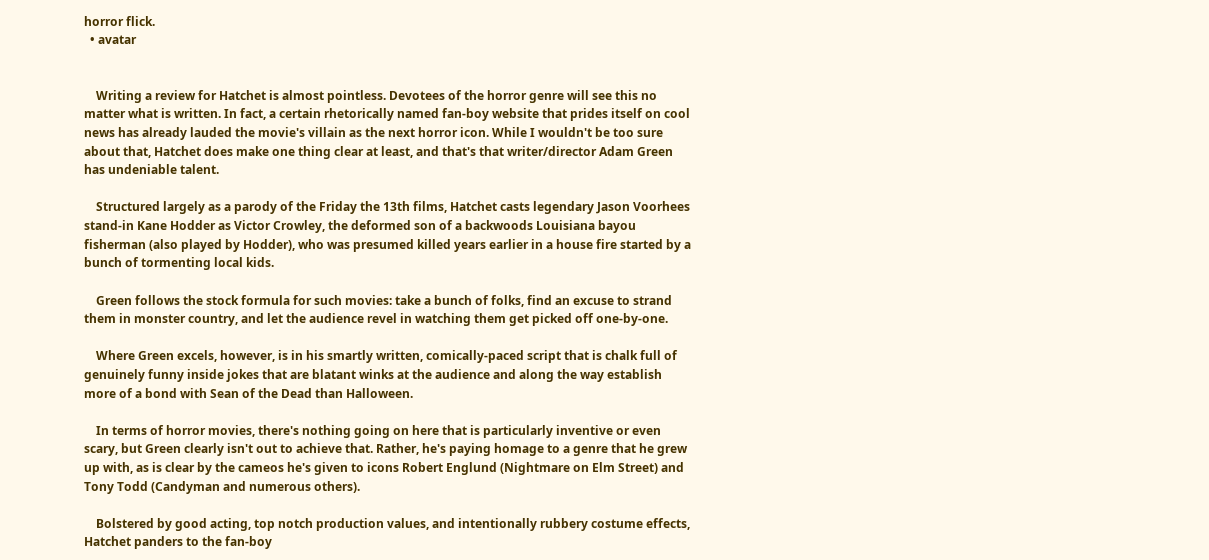horror flick.
  • avatar


    Writing a review for Hatchet is almost pointless. Devotees of the horror genre will see this no matter what is written. In fact, a certain rhetorically named fan-boy website that prides itself on cool news has already lauded the movie's villain as the next horror icon. While I wouldn't be too sure about that, Hatchet does make one thing clear at least, and that's that writer/director Adam Green has undeniable talent.

    Structured largely as a parody of the Friday the 13th films, Hatchet casts legendary Jason Voorhees stand-in Kane Hodder as Victor Crowley, the deformed son of a backwoods Louisiana bayou fisherman (also played by Hodder), who was presumed killed years earlier in a house fire started by a bunch of tormenting local kids.

    Green follows the stock formula for such movies: take a bunch of folks, find an excuse to strand them in monster country, and let the audience revel in watching them get picked off one-by-one.

    Where Green excels, however, is in his smartly written, comically-paced script that is chalk full of genuinely funny inside jokes that are blatant winks at the audience and along the way establish more of a bond with Sean of the Dead than Halloween.

    In terms of horror movies, there's nothing going on here that is particularly inventive or even scary, but Green clearly isn't out to achieve that. Rather, he's paying homage to a genre that he grew up with, as is clear by the cameos he's given to icons Robert Englund (Nightmare on Elm Street) and Tony Todd (Candyman and numerous others).

    Bolstered by good acting, top notch production values, and intentionally rubbery costume effects, Hatchet panders to the fan-boy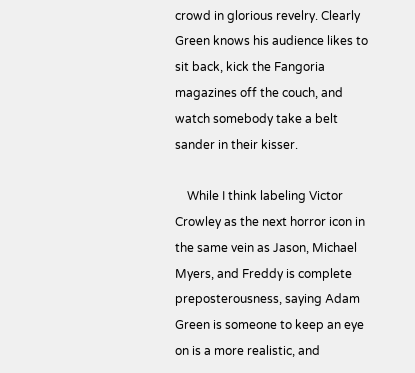crowd in glorious revelry. Clearly Green knows his audience likes to sit back, kick the Fangoria magazines off the couch, and watch somebody take a belt sander in their kisser.

    While I think labeling Victor Crowley as the next horror icon in the same vein as Jason, Michael Myers, and Freddy is complete preposterousness, saying Adam Green is someone to keep an eye on is a more realistic, and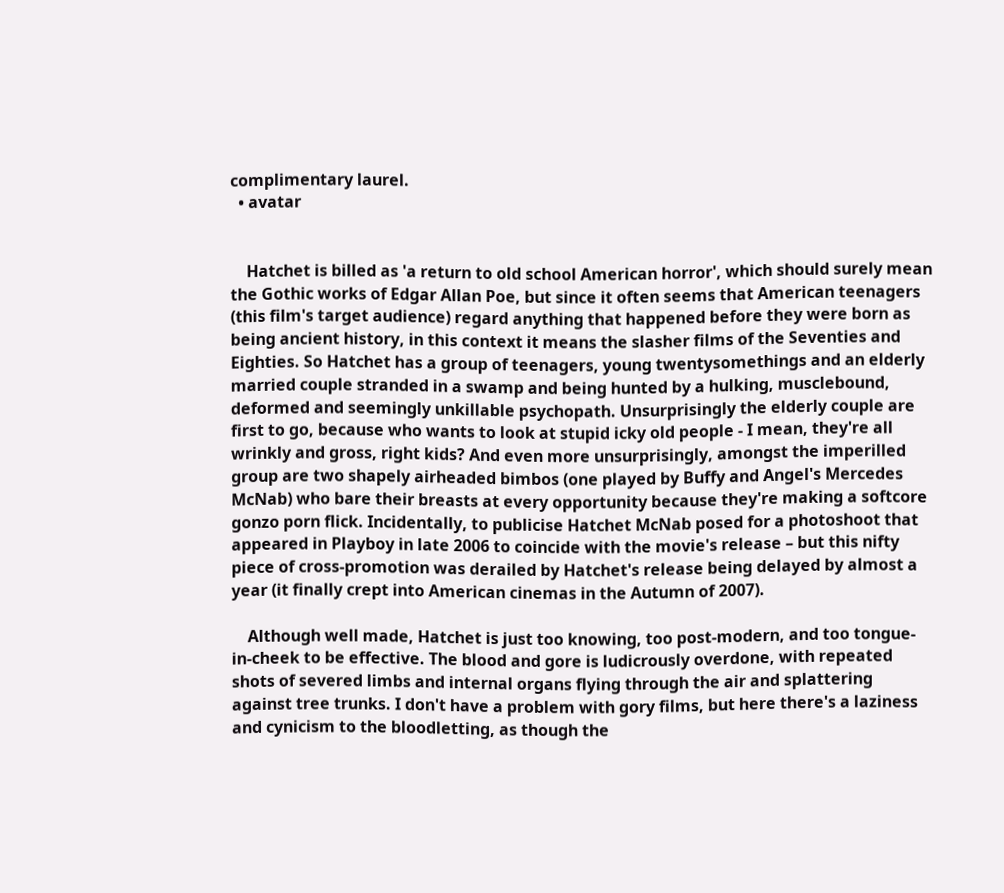complimentary laurel.
  • avatar


    Hatchet is billed as 'a return to old school American horror', which should surely mean the Gothic works of Edgar Allan Poe, but since it often seems that American teenagers (this film's target audience) regard anything that happened before they were born as being ancient history, in this context it means the slasher films of the Seventies and Eighties. So Hatchet has a group of teenagers, young twentysomethings and an elderly married couple stranded in a swamp and being hunted by a hulking, musclebound, deformed and seemingly unkillable psychopath. Unsurprisingly the elderly couple are first to go, because who wants to look at stupid icky old people - I mean, they're all wrinkly and gross, right kids? And even more unsurprisingly, amongst the imperilled group are two shapely airheaded bimbos (one played by Buffy and Angel's Mercedes McNab) who bare their breasts at every opportunity because they're making a softcore gonzo porn flick. Incidentally, to publicise Hatchet McNab posed for a photoshoot that appeared in Playboy in late 2006 to coincide with the movie's release – but this nifty piece of cross-promotion was derailed by Hatchet's release being delayed by almost a year (it finally crept into American cinemas in the Autumn of 2007).

    Although well made, Hatchet is just too knowing, too post-modern, and too tongue-in-cheek to be effective. The blood and gore is ludicrously overdone, with repeated shots of severed limbs and internal organs flying through the air and splattering against tree trunks. I don't have a problem with gory films, but here there's a laziness and cynicism to the bloodletting, as though the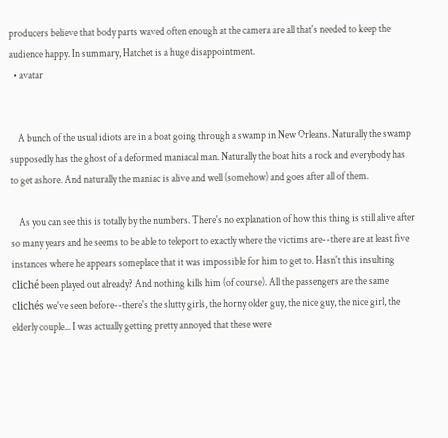producers believe that body parts waved often enough at the camera are all that's needed to keep the audience happy. In summary, Hatchet is a huge disappointment.
  • avatar


    A bunch of the usual idiots are in a boat going through a swamp in New Orleans. Naturally the swamp supposedly has the ghost of a deformed maniacal man. Naturally the boat hits a rock and everybody has to get ashore. And naturally the maniac is alive and well (somehow) and goes after all of them.

    As you can see this is totally by the numbers. There's no explanation of how this thing is still alive after so many years and he seems to be able to teleport to exactly where the victims are--there are at least five instances where he appears someplace that it was impossible for him to get to. Hasn't this insulting cliché been played out already? And nothing kills him (of course). All the passengers are the same clichés we've seen before--there's the slutty girls, the horny older guy, the nice guy, the nice girl, the elderly couple... I was actually getting pretty annoyed that these were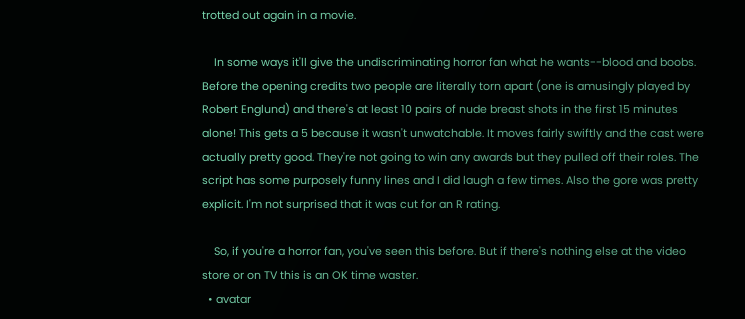trotted out again in a movie.

    In some ways it'll give the undiscriminating horror fan what he wants--blood and boobs. Before the opening credits two people are literally torn apart (one is amusingly played by Robert Englund) and there's at least 10 pairs of nude breast shots in the first 15 minutes alone! This gets a 5 because it wasn't unwatchable. It moves fairly swiftly and the cast were actually pretty good. They're not going to win any awards but they pulled off their roles. The script has some purposely funny lines and I did laugh a few times. Also the gore was pretty explicit. I'm not surprised that it was cut for an R rating.

    So, if you're a horror fan, you've seen this before. But if there's nothing else at the video store or on TV this is an OK time waster.
  • avatar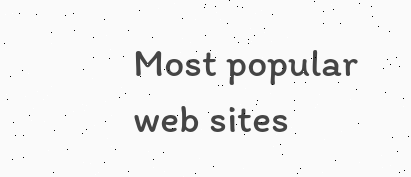Most popular web sites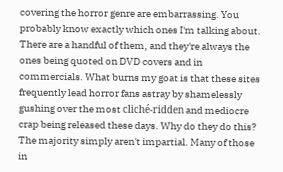covering the horror genre are embarrassing. You probably know exactly which ones I'm talking about. There are a handful of them, and they're always the ones being quoted on DVD covers and in commercials. What burns my goat is that these sites frequently lead horror fans astray by shamelessly gushing over the most cliché-ridden and mediocre crap being released these days. Why do they do this? The majority simply aren't impartial. Many of those in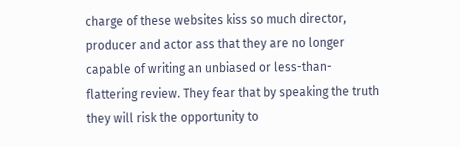charge of these websites kiss so much director, producer and actor ass that they are no longer capable of writing an unbiased or less-than-flattering review. They fear that by speaking the truth they will risk the opportunity to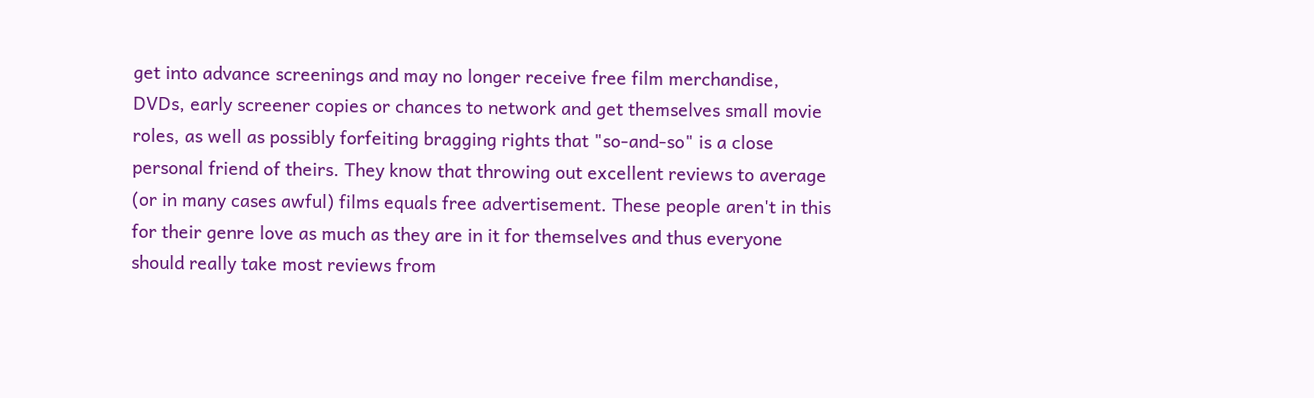get into advance screenings and may no longer receive free film merchandise, DVDs, early screener copies or chances to network and get themselves small movie roles, as well as possibly forfeiting bragging rights that "so-and-so" is a close personal friend of theirs. They know that throwing out excellent reviews to average (or in many cases awful) films equals free advertisement. These people aren't in this for their genre love as much as they are in it for themselves and thus everyone should really take most reviews from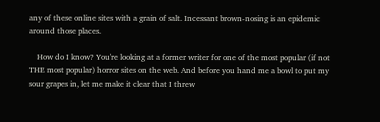any of these online sites with a grain of salt. Incessant brown-nosing is an epidemic around those places.

    How do I know? You're looking at a former writer for one of the most popular (if not THE most popular) horror sites on the web. And before you hand me a bowl to put my sour grapes in, let me make it clear that I threw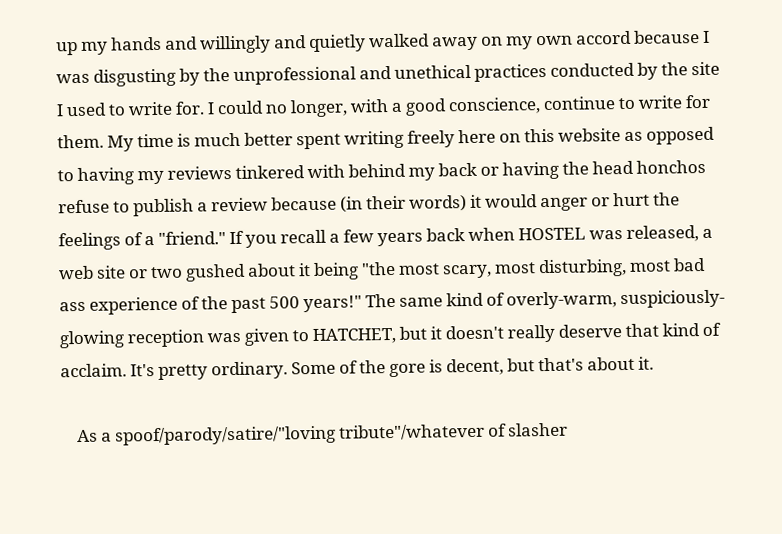up my hands and willingly and quietly walked away on my own accord because I was disgusting by the unprofessional and unethical practices conducted by the site I used to write for. I could no longer, with a good conscience, continue to write for them. My time is much better spent writing freely here on this website as opposed to having my reviews tinkered with behind my back or having the head honchos refuse to publish a review because (in their words) it would anger or hurt the feelings of a "friend." If you recall a few years back when HOSTEL was released, a web site or two gushed about it being "the most scary, most disturbing, most bad ass experience of the past 500 years!" The same kind of overly-warm, suspiciously-glowing reception was given to HATCHET, but it doesn't really deserve that kind of acclaim. It's pretty ordinary. Some of the gore is decent, but that's about it.

    As a spoof/parody/satire/"loving tribute"/whatever of slasher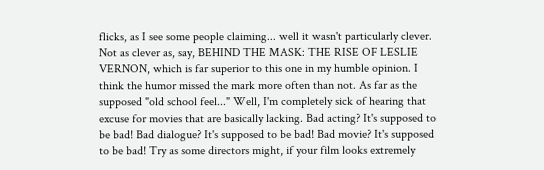flicks, as I see some people claiming... well it wasn't particularly clever. Not as clever as, say, BEHIND THE MASK: THE RISE OF LESLIE VERNON, which is far superior to this one in my humble opinion. I think the humor missed the mark more often than not. As far as the supposed "old school feel..." Well, I'm completely sick of hearing that excuse for movies that are basically lacking. Bad acting? It's supposed to be bad! Bad dialogue? It's supposed to be bad! Bad movie? It's supposed to be bad! Try as some directors might, if your film looks extremely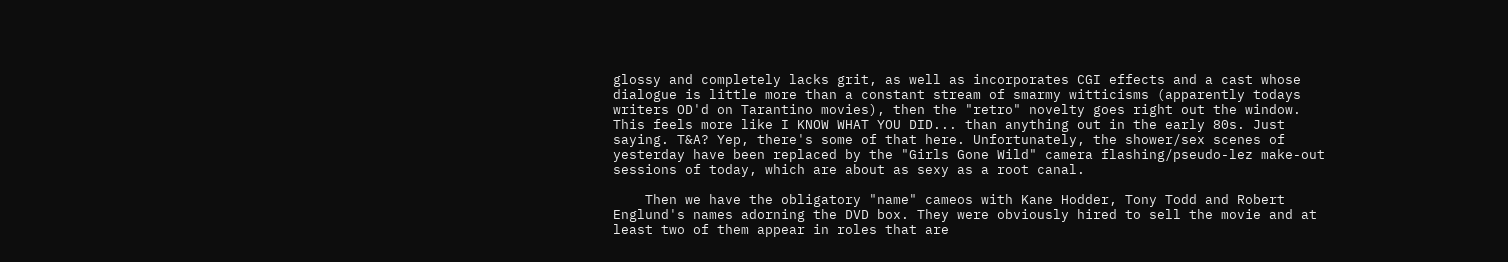glossy and completely lacks grit, as well as incorporates CGI effects and a cast whose dialogue is little more than a constant stream of smarmy witticisms (apparently todays writers OD'd on Tarantino movies), then the "retro" novelty goes right out the window. This feels more like I KNOW WHAT YOU DID... than anything out in the early 80s. Just saying. T&A? Yep, there's some of that here. Unfortunately, the shower/sex scenes of yesterday have been replaced by the "Girls Gone Wild" camera flashing/pseudo-lez make-out sessions of today, which are about as sexy as a root canal.

    Then we have the obligatory "name" cameos with Kane Hodder, Tony Todd and Robert Englund's names adorning the DVD box. They were obviously hired to sell the movie and at least two of them appear in roles that are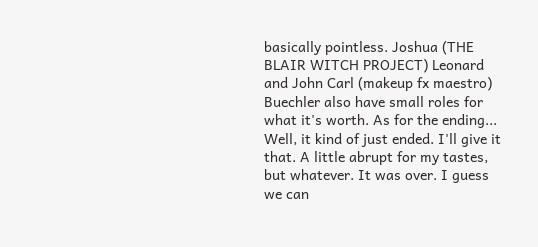basically pointless. Joshua (THE BLAIR WITCH PROJECT) Leonard and John Carl (makeup fx maestro) Buechler also have small roles for what it's worth. As for the ending... Well, it kind of just ended. I'll give it that. A little abrupt for my tastes, but whatever. It was over. I guess we can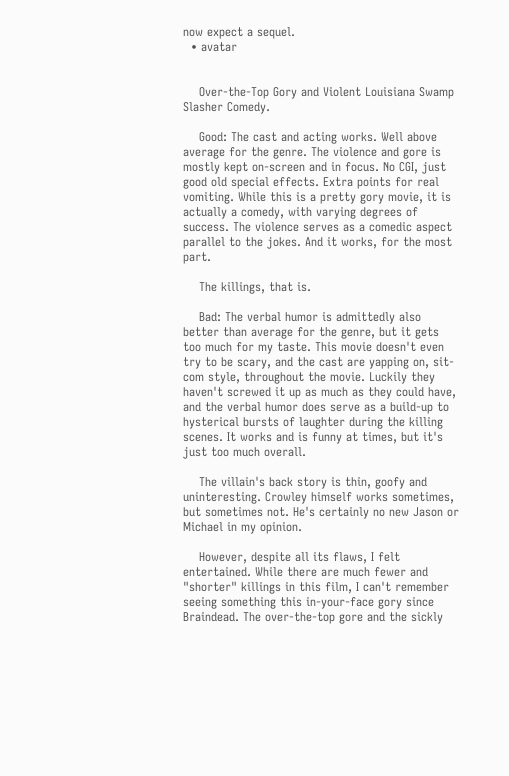now expect a sequel.
  • avatar


    Over-the-Top Gory and Violent Louisiana Swamp Slasher Comedy.

    Good: The cast and acting works. Well above average for the genre. The violence and gore is mostly kept on-screen and in focus. No CGI, just good old special effects. Extra points for real vomiting. While this is a pretty gory movie, it is actually a comedy, with varying degrees of success. The violence serves as a comedic aspect parallel to the jokes. And it works, for the most part.

    The killings, that is.

    Bad: The verbal humor is admittedly also better than average for the genre, but it gets too much for my taste. This movie doesn't even try to be scary, and the cast are yapping on, sit-com style, throughout the movie. Luckily they haven't screwed it up as much as they could have, and the verbal humor does serve as a build-up to hysterical bursts of laughter during the killing scenes. It works and is funny at times, but it's just too much overall.

    The villain's back story is thin, goofy and uninteresting. Crowley himself works sometimes, but sometimes not. He's certainly no new Jason or Michael in my opinion.

    However, despite all its flaws, I felt entertained. While there are much fewer and "shorter" killings in this film, I can't remember seeing something this in-your-face gory since Braindead. The over-the-top gore and the sickly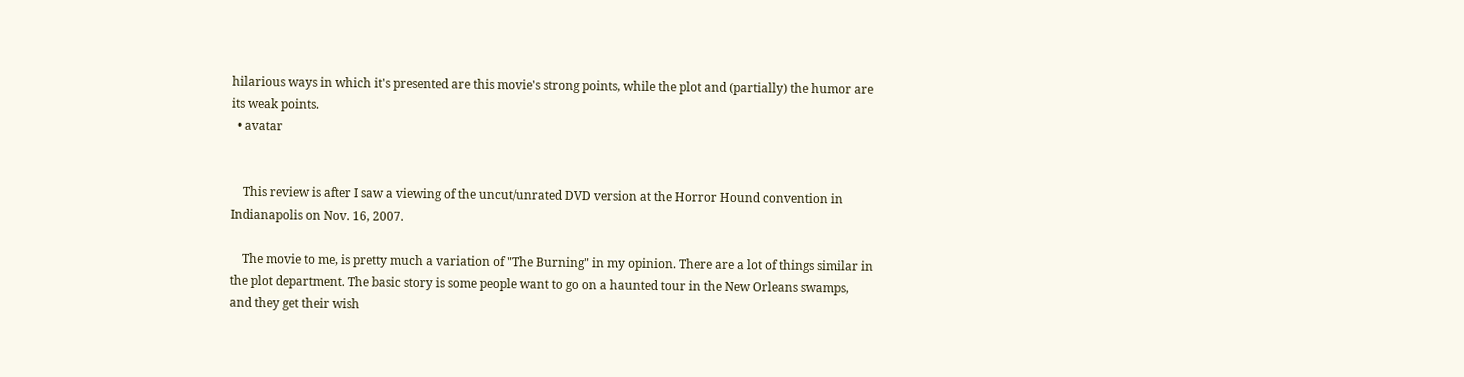hilarious ways in which it's presented are this movie's strong points, while the plot and (partially) the humor are its weak points.
  • avatar


    This review is after I saw a viewing of the uncut/unrated DVD version at the Horror Hound convention in Indianapolis on Nov. 16, 2007.

    The movie to me, is pretty much a variation of "The Burning" in my opinion. There are a lot of things similar in the plot department. The basic story is some people want to go on a haunted tour in the New Orleans swamps, and they get their wish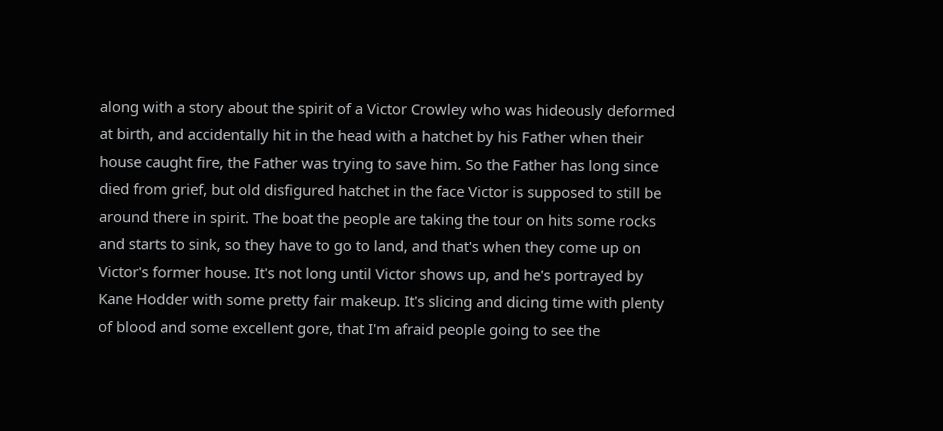along with a story about the spirit of a Victor Crowley who was hideously deformed at birth, and accidentally hit in the head with a hatchet by his Father when their house caught fire, the Father was trying to save him. So the Father has long since died from grief, but old disfigured hatchet in the face Victor is supposed to still be around there in spirit. The boat the people are taking the tour on hits some rocks and starts to sink, so they have to go to land, and that's when they come up on Victor's former house. It's not long until Victor shows up, and he's portrayed by Kane Hodder with some pretty fair makeup. It's slicing and dicing time with plenty of blood and some excellent gore, that I'm afraid people going to see the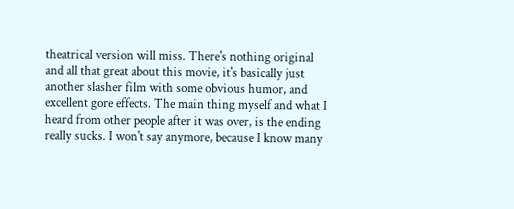theatrical version will miss. There's nothing original and all that great about this movie, it's basically just another slasher film with some obvious humor, and excellent gore effects. The main thing myself and what I heard from other people after it was over, is the ending really sucks. I won't say anymore, because I know many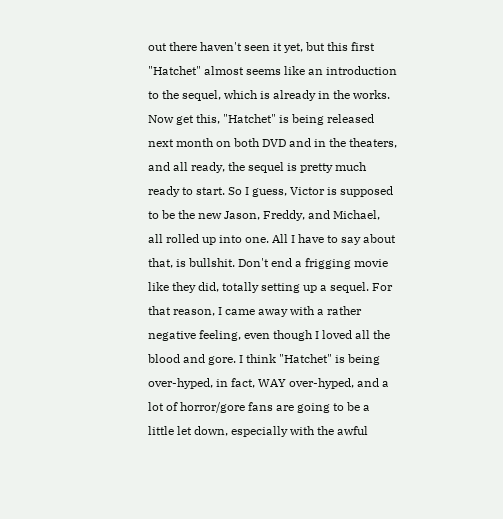out there haven't seen it yet, but this first "Hatchet" almost seems like an introduction to the sequel, which is already in the works. Now get this, "Hatchet" is being released next month on both DVD and in the theaters, and all ready, the sequel is pretty much ready to start. So I guess, Victor is supposed to be the new Jason, Freddy, and Michael, all rolled up into one. All I have to say about that, is bullshit. Don't end a frigging movie like they did, totally setting up a sequel. For that reason, I came away with a rather negative feeling, even though I loved all the blood and gore. I think "Hatchet" is being over-hyped, in fact, WAY over-hyped, and a lot of horror/gore fans are going to be a little let down, especially with the awful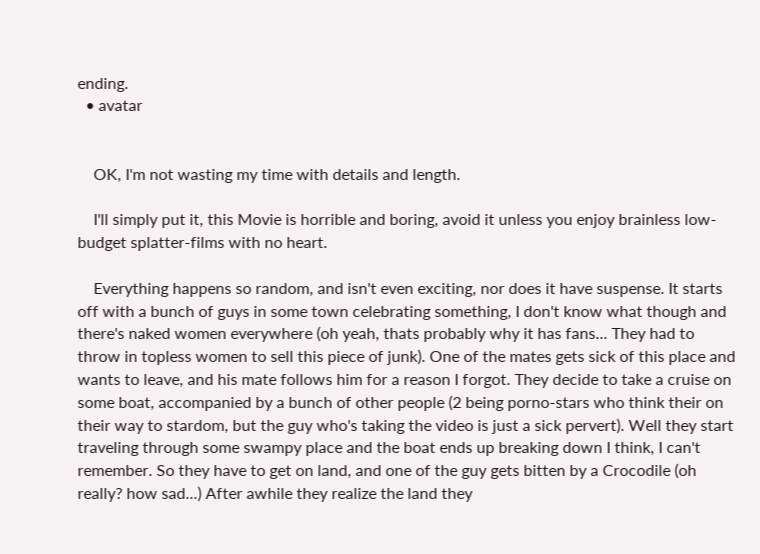ending.
  • avatar


    OK, I'm not wasting my time with details and length.

    I'll simply put it, this Movie is horrible and boring, avoid it unless you enjoy brainless low-budget splatter-films with no heart.

    Everything happens so random, and isn't even exciting, nor does it have suspense. It starts off with a bunch of guys in some town celebrating something, I don't know what though and there's naked women everywhere (oh yeah, thats probably why it has fans... They had to throw in topless women to sell this piece of junk). One of the mates gets sick of this place and wants to leave, and his mate follows him for a reason I forgot. They decide to take a cruise on some boat, accompanied by a bunch of other people (2 being porno-stars who think their on their way to stardom, but the guy who's taking the video is just a sick pervert). Well they start traveling through some swampy place and the boat ends up breaking down I think, I can't remember. So they have to get on land, and one of the guy gets bitten by a Crocodile (oh really? how sad...) After awhile they realize the land they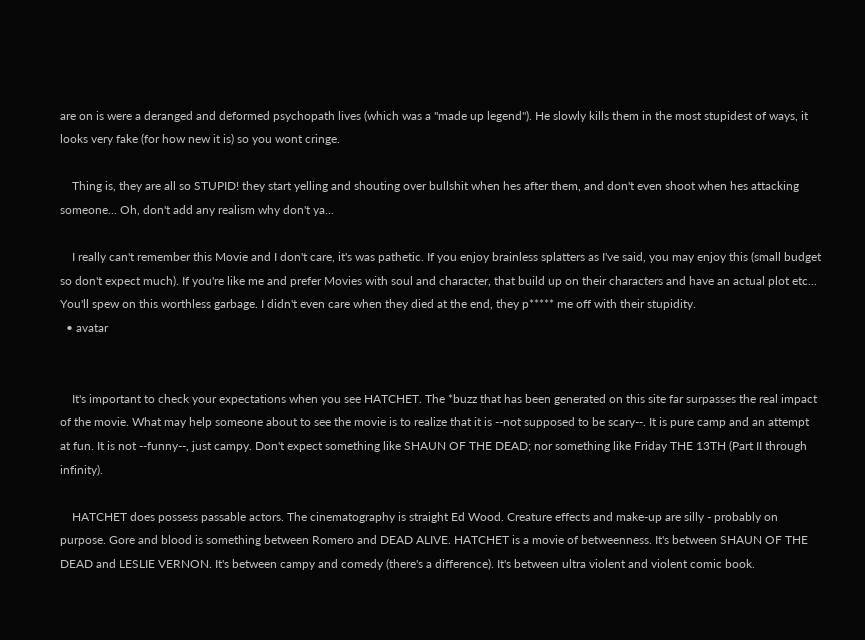are on is were a deranged and deformed psychopath lives (which was a "made up legend"). He slowly kills them in the most stupidest of ways, it looks very fake (for how new it is) so you wont cringe.

    Thing is, they are all so STUPID! they start yelling and shouting over bullshit when hes after them, and don't even shoot when hes attacking someone... Oh, don't add any realism why don't ya...

    I really can't remember this Movie and I don't care, it's was pathetic. If you enjoy brainless splatters as I've said, you may enjoy this (small budget so don't expect much). If you're like me and prefer Movies with soul and character, that build up on their characters and have an actual plot etc... You'll spew on this worthless garbage. I didn't even care when they died at the end, they p***** me off with their stupidity.
  • avatar


    It's important to check your expectations when you see HATCHET. The *buzz that has been generated on this site far surpasses the real impact of the movie. What may help someone about to see the movie is to realize that it is --not supposed to be scary--. It is pure camp and an attempt at fun. It is not --funny--, just campy. Don't expect something like SHAUN OF THE DEAD; nor something like Friday THE 13TH (Part II through infinity).

    HATCHET does possess passable actors. The cinematography is straight Ed Wood. Creature effects and make-up are silly - probably on purpose. Gore and blood is something between Romero and DEAD ALIVE. HATCHET is a movie of betweenness. It's between SHAUN OF THE DEAD and LESLIE VERNON. It's between campy and comedy (there's a difference). It's between ultra violent and violent comic book.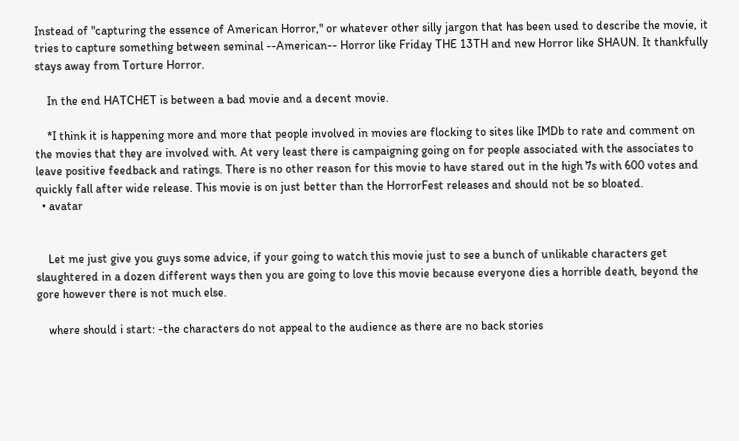Instead of "capturing the essence of American Horror," or whatever other silly jargon that has been used to describe the movie, it tries to capture something between seminal --American-- Horror like Friday THE 13TH and new Horror like SHAUN. It thankfully stays away from Torture Horror.

    In the end HATCHET is between a bad movie and a decent movie.

    *I think it is happening more and more that people involved in movies are flocking to sites like IMDb to rate and comment on the movies that they are involved with. At very least there is campaigning going on for people associated with the associates to leave positive feedback and ratings. There is no other reason for this movie to have stared out in the high 7s with 600 votes and quickly fall after wide release. This movie is on just better than the HorrorFest releases and should not be so bloated.
  • avatar


    Let me just give you guys some advice, if your going to watch this movie just to see a bunch of unlikable characters get slaughtered in a dozen different ways then you are going to love this movie because everyone dies a horrible death, beyond the gore however there is not much else.

    where should i start: -the characters do not appeal to the audience as there are no back stories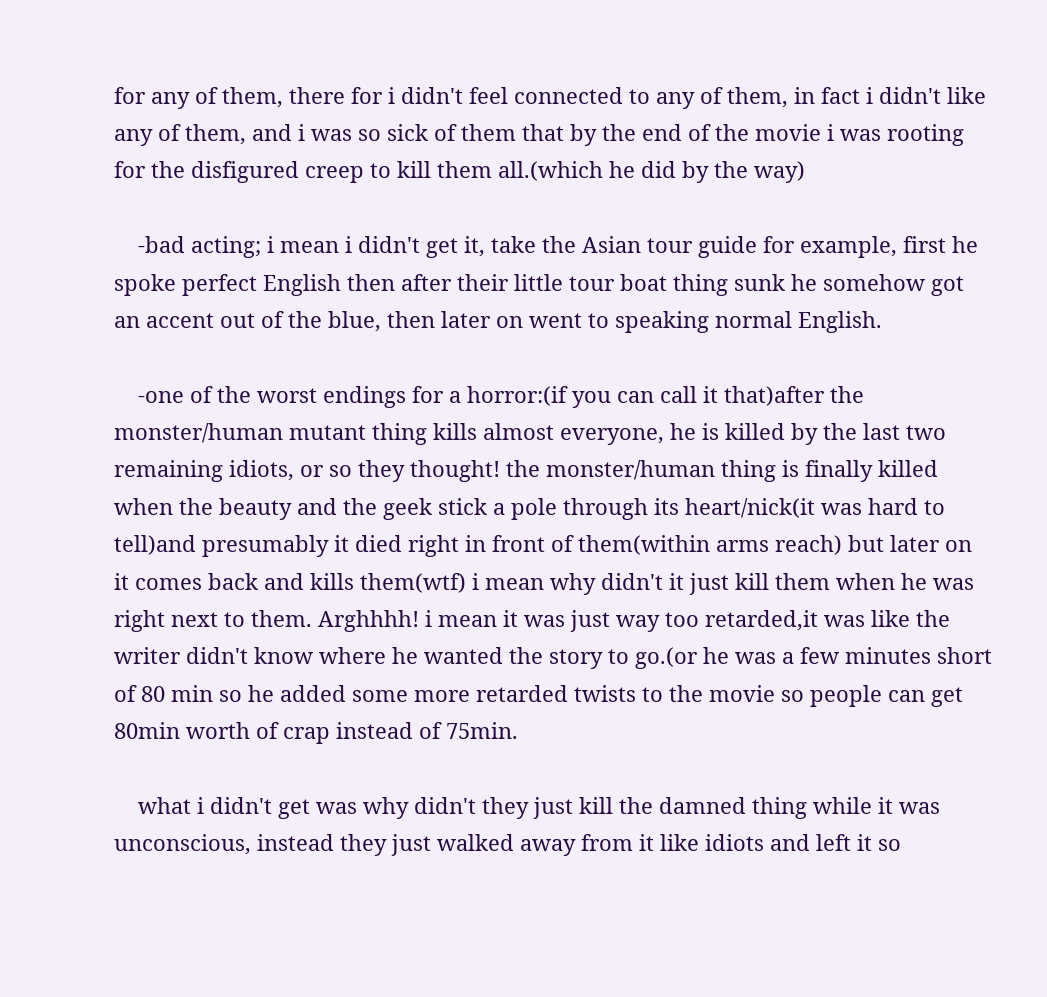for any of them, there for i didn't feel connected to any of them, in fact i didn't like any of them, and i was so sick of them that by the end of the movie i was rooting for the disfigured creep to kill them all.(which he did by the way)

    -bad acting; i mean i didn't get it, take the Asian tour guide for example, first he spoke perfect English then after their little tour boat thing sunk he somehow got an accent out of the blue, then later on went to speaking normal English.

    -one of the worst endings for a horror:(if you can call it that)after the monster/human mutant thing kills almost everyone, he is killed by the last two remaining idiots, or so they thought! the monster/human thing is finally killed when the beauty and the geek stick a pole through its heart/nick(it was hard to tell)and presumably it died right in front of them(within arms reach) but later on it comes back and kills them(wtf) i mean why didn't it just kill them when he was right next to them. Arghhhh! i mean it was just way too retarded,it was like the writer didn't know where he wanted the story to go.(or he was a few minutes short of 80 min so he added some more retarded twists to the movie so people can get 80min worth of crap instead of 75min.

    what i didn't get was why didn't they just kill the damned thing while it was unconscious, instead they just walked away from it like idiots and left it so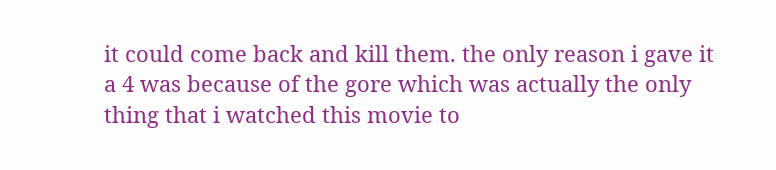it could come back and kill them. the only reason i gave it a 4 was because of the gore which was actually the only thing that i watched this movie to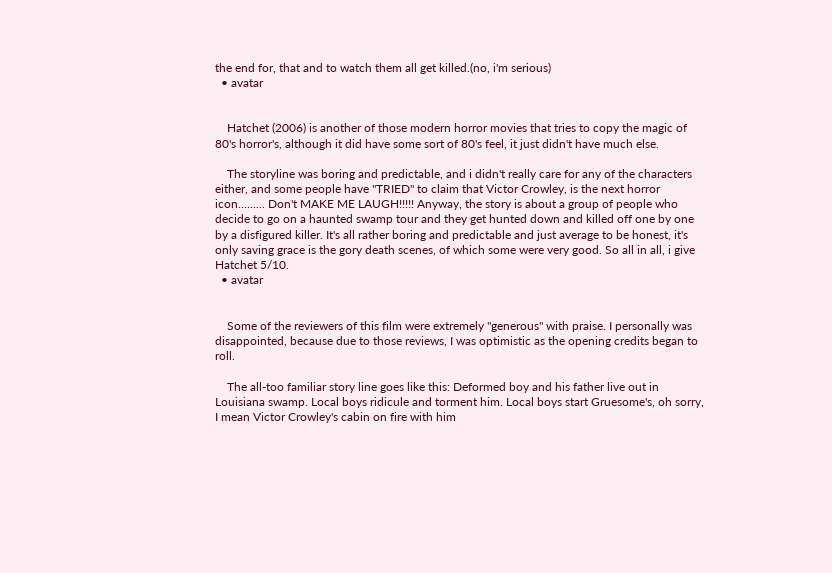the end for, that and to watch them all get killed.(no, i'm serious)
  • avatar


    Hatchet (2006) is another of those modern horror movies that tries to copy the magic of 80's horror's, although it did have some sort of 80's feel, it just didn't have much else.

    The storyline was boring and predictable, and i didn't really care for any of the characters either, and some people have "TRIED" to claim that Victor Crowley, is the next horror icon......... Don't MAKE ME LAUGH!!!!! Anyway, the story is about a group of people who decide to go on a haunted swamp tour and they get hunted down and killed off one by one by a disfigured killer. It's all rather boring and predictable and just average to be honest, it's only saving grace is the gory death scenes, of which some were very good. So all in all, i give Hatchet 5/10.
  • avatar


    Some of the reviewers of this film were extremely "generous" with praise. I personally was disappointed, because due to those reviews, I was optimistic as the opening credits began to roll.

    The all-too familiar story line goes like this: Deformed boy and his father live out in Louisiana swamp. Local boys ridicule and torment him. Local boys start Gruesome's, oh sorry, I mean Victor Crowley's cabin on fire with him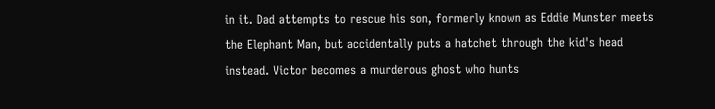in it. Dad attempts to rescue his son, formerly known as Eddie Munster meets the Elephant Man, but accidentally puts a hatchet through the kid's head instead. Victor becomes a murderous ghost who hunts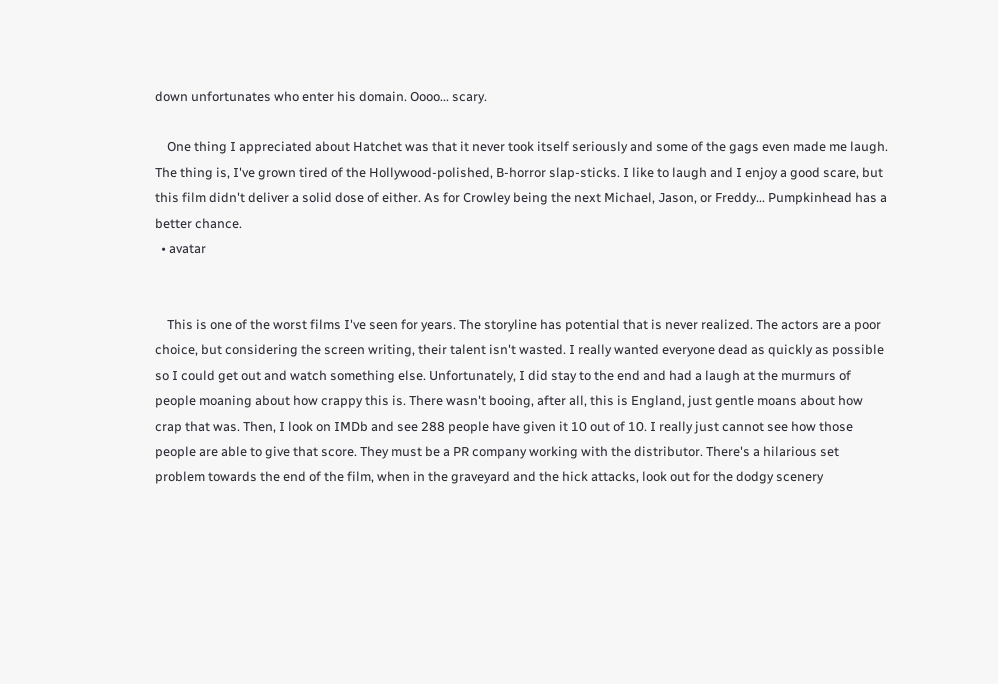down unfortunates who enter his domain. Oooo... scary.

    One thing I appreciated about Hatchet was that it never took itself seriously and some of the gags even made me laugh. The thing is, I've grown tired of the Hollywood-polished, B-horror slap-sticks. I like to laugh and I enjoy a good scare, but this film didn't deliver a solid dose of either. As for Crowley being the next Michael, Jason, or Freddy... Pumpkinhead has a better chance.
  • avatar


    This is one of the worst films I've seen for years. The storyline has potential that is never realized. The actors are a poor choice, but considering the screen writing, their talent isn't wasted. I really wanted everyone dead as quickly as possible so I could get out and watch something else. Unfortunately, I did stay to the end and had a laugh at the murmurs of people moaning about how crappy this is. There wasn't booing, after all, this is England, just gentle moans about how crap that was. Then, I look on IMDb and see 288 people have given it 10 out of 10. I really just cannot see how those people are able to give that score. They must be a PR company working with the distributor. There's a hilarious set problem towards the end of the film, when in the graveyard and the hick attacks, look out for the dodgy scenery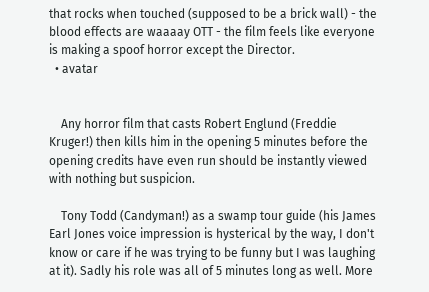that rocks when touched (supposed to be a brick wall) - the blood effects are waaaay OTT - the film feels like everyone is making a spoof horror except the Director.
  • avatar


    Any horror film that casts Robert Englund (Freddie Kruger!) then kills him in the opening 5 minutes before the opening credits have even run should be instantly viewed with nothing but suspicion.

    Tony Todd (Candyman!) as a swamp tour guide (his James Earl Jones voice impression is hysterical by the way, I don't know or care if he was trying to be funny but I was laughing at it). Sadly his role was all of 5 minutes long as well. More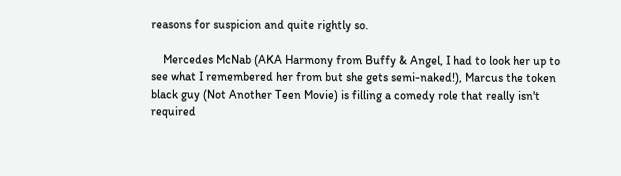reasons for suspicion and quite rightly so.

    Mercedes McNab (AKA Harmony from Buffy & Angel, I had to look her up to see what I remembered her from but she gets semi-naked!), Marcus the token black guy (Not Another Teen Movie) is filling a comedy role that really isn't required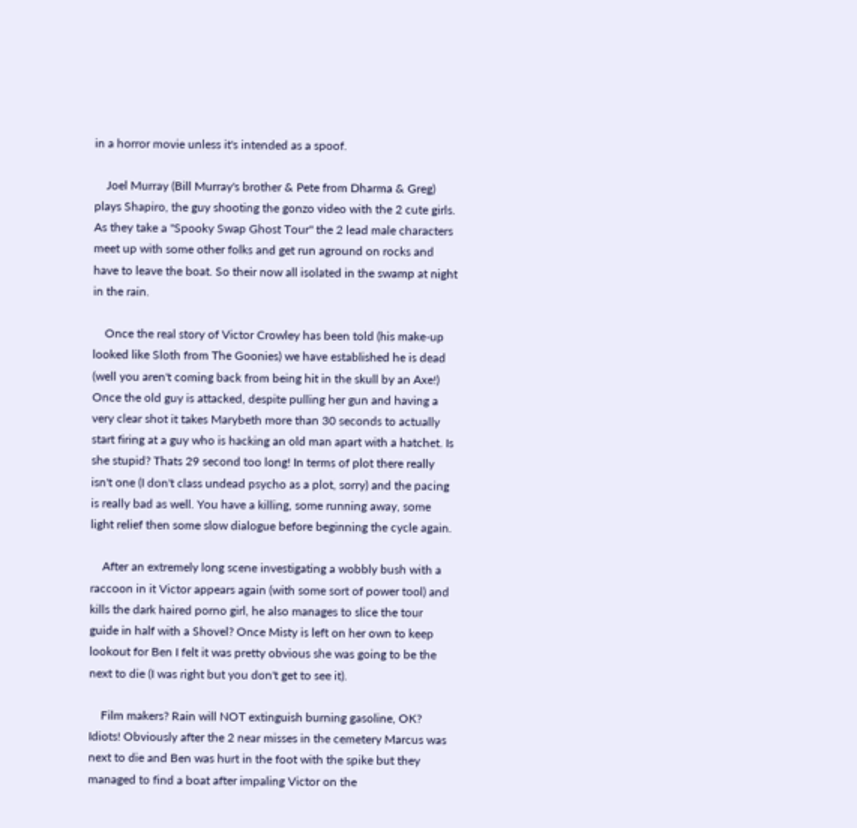in a horror movie unless it's intended as a spoof.

    Joel Murray (Bill Murray's brother & Pete from Dharma & Greg) plays Shapiro, the guy shooting the gonzo video with the 2 cute girls. As they take a "Spooky Swap Ghost Tour" the 2 lead male characters meet up with some other folks and get run aground on rocks and have to leave the boat. So their now all isolated in the swamp at night in the rain.

    Once the real story of Victor Crowley has been told (his make-up looked like Sloth from The Goonies) we have established he is dead (well you aren't coming back from being hit in the skull by an Axe!) Once the old guy is attacked, despite pulling her gun and having a very clear shot it takes Marybeth more than 30 seconds to actually start firing at a guy who is hacking an old man apart with a hatchet. Is she stupid? Thats 29 second too long! In terms of plot there really isn't one (I don't class undead psycho as a plot, sorry) and the pacing is really bad as well. You have a killing, some running away, some light relief then some slow dialogue before beginning the cycle again.

    After an extremely long scene investigating a wobbly bush with a raccoon in it Victor appears again (with some sort of power tool) and kills the dark haired porno girl, he also manages to slice the tour guide in half with a Shovel? Once Misty is left on her own to keep lookout for Ben I felt it was pretty obvious she was going to be the next to die (I was right but you don't get to see it).

    Film makers? Rain will NOT extinguish burning gasoline, OK? Idiots! Obviously after the 2 near misses in the cemetery Marcus was next to die and Ben was hurt in the foot with the spike but they managed to find a boat after impaling Victor on the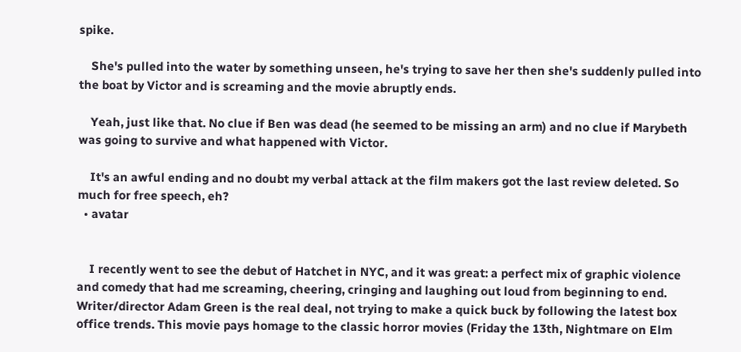spike.

    She's pulled into the water by something unseen, he's trying to save her then she's suddenly pulled into the boat by Victor and is screaming and the movie abruptly ends.

    Yeah, just like that. No clue if Ben was dead (he seemed to be missing an arm) and no clue if Marybeth was going to survive and what happened with Victor.

    It's an awful ending and no doubt my verbal attack at the film makers got the last review deleted. So much for free speech, eh?
  • avatar


    I recently went to see the debut of Hatchet in NYC, and it was great: a perfect mix of graphic violence and comedy that had me screaming, cheering, cringing and laughing out loud from beginning to end. Writer/director Adam Green is the real deal, not trying to make a quick buck by following the latest box office trends. This movie pays homage to the classic horror movies (Friday the 13th, Nightmare on Elm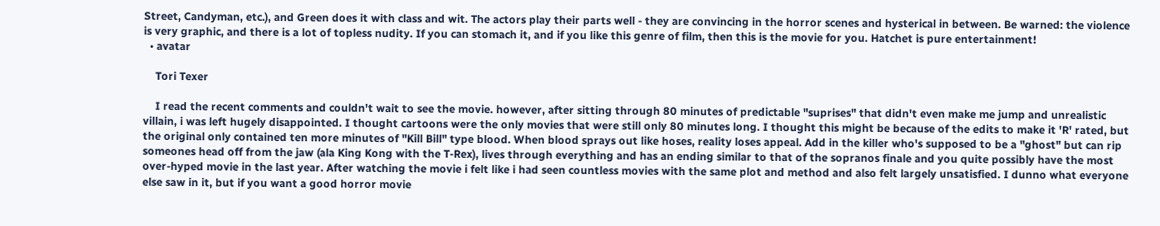Street, Candyman, etc.), and Green does it with class and wit. The actors play their parts well - they are convincing in the horror scenes and hysterical in between. Be warned: the violence is very graphic, and there is a lot of topless nudity. If you can stomach it, and if you like this genre of film, then this is the movie for you. Hatchet is pure entertainment!
  • avatar

    Tori Texer

    I read the recent comments and couldn't wait to see the movie. however, after sitting through 80 minutes of predictable "suprises" that didn't even make me jump and unrealistic villain, i was left hugely disappointed. I thought cartoons were the only movies that were still only 80 minutes long. I thought this might be because of the edits to make it 'R' rated, but the original only contained ten more minutes of "Kill Bill" type blood. When blood sprays out like hoses, reality loses appeal. Add in the killer who's supposed to be a "ghost" but can rip someones head off from the jaw (ala King Kong with the T-Rex), lives through everything and has an ending similar to that of the sopranos finale and you quite possibly have the most over-hyped movie in the last year. After watching the movie i felt like i had seen countless movies with the same plot and method and also felt largely unsatisfied. I dunno what everyone else saw in it, but if you want a good horror movie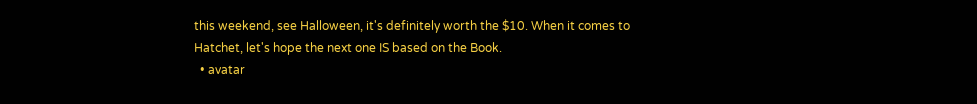this weekend, see Halloween, it's definitely worth the $10. When it comes to Hatchet, let's hope the next one IS based on the Book.
  • avatar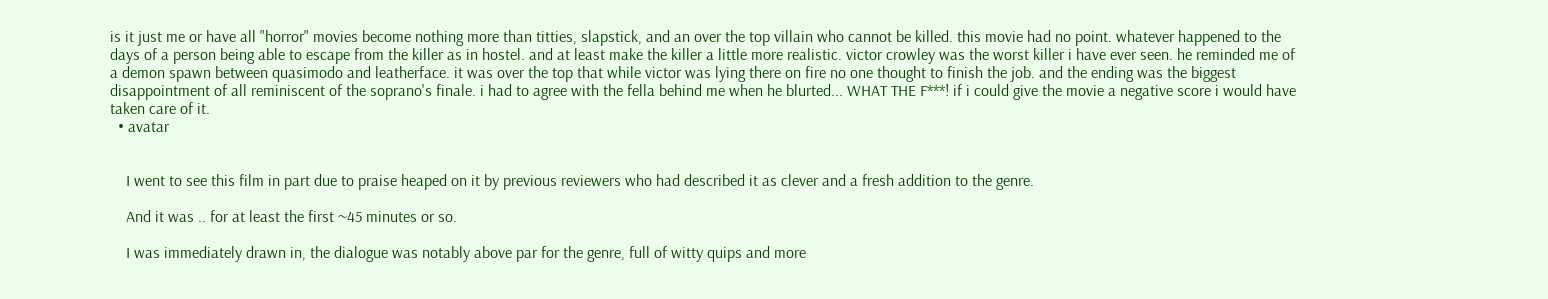is it just me or have all "horror" movies become nothing more than titties, slapstick, and an over the top villain who cannot be killed. this movie had no point. whatever happened to the days of a person being able to escape from the killer as in hostel. and at least make the killer a little more realistic. victor crowley was the worst killer i have ever seen. he reminded me of a demon spawn between quasimodo and leatherface. it was over the top that while victor was lying there on fire no one thought to finish the job. and the ending was the biggest disappointment of all reminiscent of the soprano's finale. i had to agree with the fella behind me when he blurted... WHAT THE F***! if i could give the movie a negative score i would have taken care of it.
  • avatar


    I went to see this film in part due to praise heaped on it by previous reviewers who had described it as clever and a fresh addition to the genre.

    And it was .. for at least the first ~45 minutes or so.

    I was immediately drawn in, the dialogue was notably above par for the genre, full of witty quips and more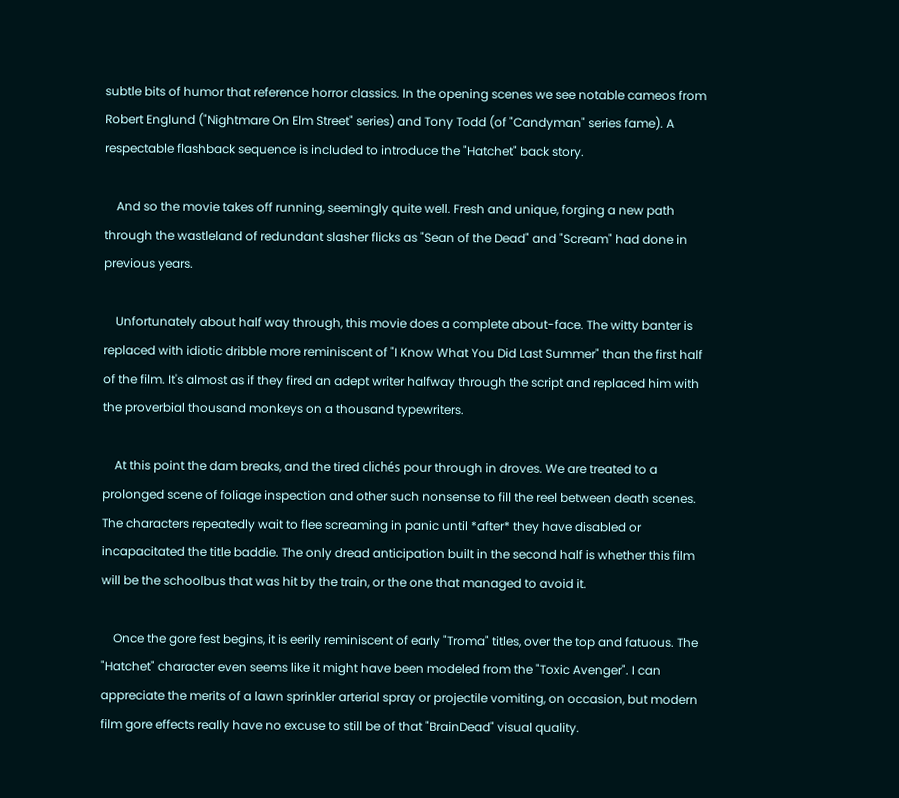subtle bits of humor that reference horror classics. In the opening scenes we see notable cameos from Robert Englund ("Nightmare On Elm Street" series) and Tony Todd (of "Candyman" series fame). A respectable flashback sequence is included to introduce the "Hatchet" back story.

    And so the movie takes off running, seemingly quite well. Fresh and unique, forging a new path through the wastleland of redundant slasher flicks as "Sean of the Dead" and "Scream" had done in previous years.

    Unfortunately about half way through, this movie does a complete about-face. The witty banter is replaced with idiotic dribble more reminiscent of "I Know What You Did Last Summer" than the first half of the film. It's almost as if they fired an adept writer halfway through the script and replaced him with the proverbial thousand monkeys on a thousand typewriters.

    At this point the dam breaks, and the tired clichés pour through in droves. We are treated to a prolonged scene of foliage inspection and other such nonsense to fill the reel between death scenes. The characters repeatedly wait to flee screaming in panic until *after* they have disabled or incapacitated the title baddie. The only dread anticipation built in the second half is whether this film will be the schoolbus that was hit by the train, or the one that managed to avoid it.

    Once the gore fest begins, it is eerily reminiscent of early "Troma" titles, over the top and fatuous. The "Hatchet" character even seems like it might have been modeled from the "Toxic Avenger". I can appreciate the merits of a lawn sprinkler arterial spray or projectile vomiting, on occasion, but modern film gore effects really have no excuse to still be of that "BrainDead" visual quality.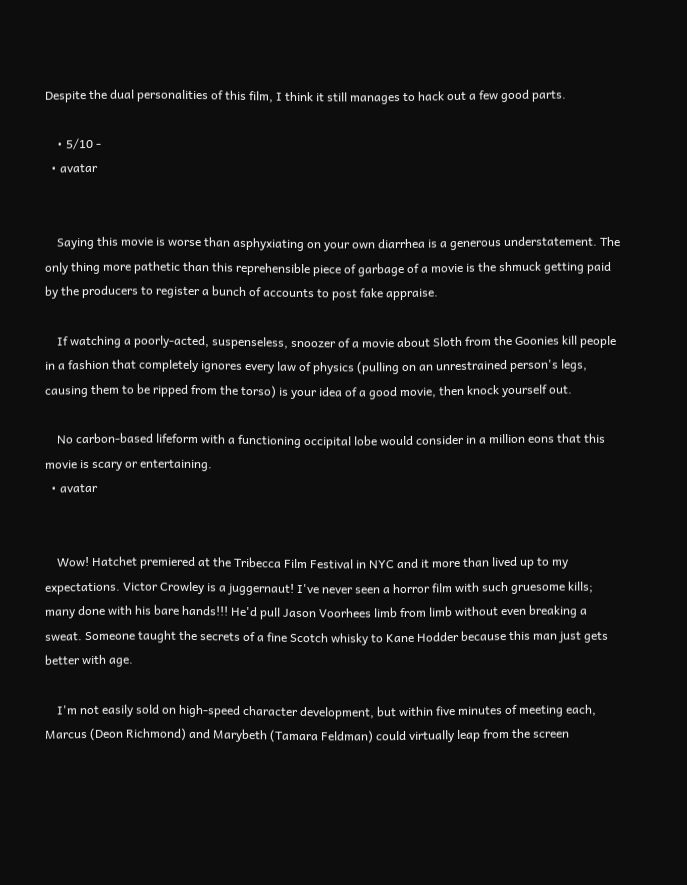Despite the dual personalities of this film, I think it still manages to hack out a few good parts.

    • 5/10 -
  • avatar


    Saying this movie is worse than asphyxiating on your own diarrhea is a generous understatement. The only thing more pathetic than this reprehensible piece of garbage of a movie is the shmuck getting paid by the producers to register a bunch of accounts to post fake appraise.

    If watching a poorly-acted, suspenseless, snoozer of a movie about Sloth from the Goonies kill people in a fashion that completely ignores every law of physics (pulling on an unrestrained person's legs, causing them to be ripped from the torso) is your idea of a good movie, then knock yourself out.

    No carbon-based lifeform with a functioning occipital lobe would consider in a million eons that this movie is scary or entertaining.
  • avatar


    Wow! Hatchet premiered at the Tribecca Film Festival in NYC and it more than lived up to my expectations. Victor Crowley is a juggernaut! I've never seen a horror film with such gruesome kills; many done with his bare hands!!! He'd pull Jason Voorhees limb from limb without even breaking a sweat. Someone taught the secrets of a fine Scotch whisky to Kane Hodder because this man just gets better with age.

    I'm not easily sold on high-speed character development, but within five minutes of meeting each, Marcus (Deon Richmond) and Marybeth (Tamara Feldman) could virtually leap from the screen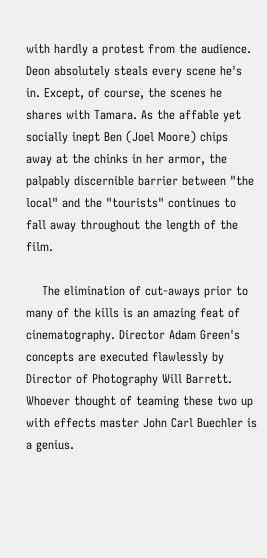with hardly a protest from the audience. Deon absolutely steals every scene he's in. Except, of course, the scenes he shares with Tamara. As the affable yet socially inept Ben (Joel Moore) chips away at the chinks in her armor, the palpably discernible barrier between "the local" and the "tourists" continues to fall away throughout the length of the film.

    The elimination of cut-aways prior to many of the kills is an amazing feat of cinematography. Director Adam Green's concepts are executed flawlessly by Director of Photography Will Barrett. Whoever thought of teaming these two up with effects master John Carl Buechler is a genius.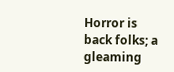Horror is back folks; a gleaming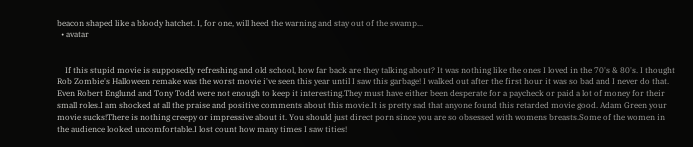beacon shaped like a bloody hatchet. I, for one, will heed the warning and stay out of the swamp...
  • avatar


    If this stupid movie is supposedly refreshing and old school, how far back are they talking about? It was nothing like the ones I loved in the 70's & 80's. I thought Rob Zombie's Halloween remake was the worst movie i've seen this year until I saw this garbage! I walked out after the first hour it was so bad and I never do that. Even Robert Englund and Tony Todd were not enough to keep it interesting.They must have either been desperate for a paycheck or paid a lot of money for their small roles.I am shocked at all the praise and positive comments about this movie.It is pretty sad that anyone found this retarded movie good. Adam Green your movie sucks!There is nothing creepy or impressive about it. You should just direct porn since you are so obsessed with womens breasts.Some of the women in the audience looked uncomfortable.I lost count how many times I saw tities!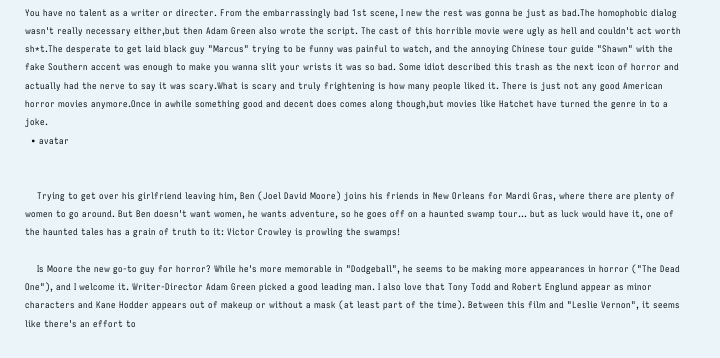You have no talent as a writer or directer. From the embarrassingly bad 1st scene, I new the rest was gonna be just as bad.The homophobic dialog wasn't really necessary either,but then Adam Green also wrote the script. The cast of this horrible movie were ugly as hell and couldn't act worth sh*t.The desperate to get laid black guy "Marcus" trying to be funny was painful to watch, and the annoying Chinese tour guide "Shawn" with the fake Southern accent was enough to make you wanna slit your wrists it was so bad. Some idiot described this trash as the next icon of horror and actually had the nerve to say it was scary.What is scary and truly frightening is how many people liked it. There is just not any good American horror movies anymore.Once in awhile something good and decent does comes along though,but movies like Hatchet have turned the genre in to a joke.
  • avatar


    Trying to get over his girlfriend leaving him, Ben (Joel David Moore) joins his friends in New Orleans for Mardi Gras, where there are plenty of women to go around. But Ben doesn't want women, he wants adventure, so he goes off on a haunted swamp tour... but as luck would have it, one of the haunted tales has a grain of truth to it: Victor Crowley is prowling the swamps!

    Is Moore the new go-to guy for horror? While he's more memorable in "Dodgeball", he seems to be making more appearances in horror ("The Dead One"), and I welcome it. Writer-Director Adam Green picked a good leading man. I also love that Tony Todd and Robert Englund appear as minor characters and Kane Hodder appears out of makeup or without a mask (at least part of the time). Between this film and "Leslie Vernon", it seems like there's an effort to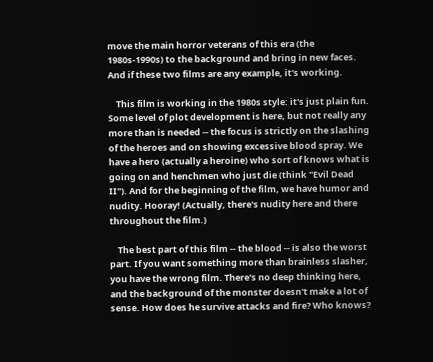move the main horror veterans of this era (the 1980s-1990s) to the background and bring in new faces. And if these two films are any example, it's working.

    This film is working in the 1980s style: it's just plain fun. Some level of plot development is here, but not really any more than is needed -- the focus is strictly on the slashing of the heroes and on showing excessive blood spray. We have a hero (actually a heroine) who sort of knows what is going on and henchmen who just die (think "Evil Dead II"). And for the beginning of the film, we have humor and nudity. Hooray! (Actually, there's nudity here and there throughout the film.)

    The best part of this film -- the blood -- is also the worst part. If you want something more than brainless slasher, you have the wrong film. There's no deep thinking here, and the background of the monster doesn't make a lot of sense. How does he survive attacks and fire? Who knows?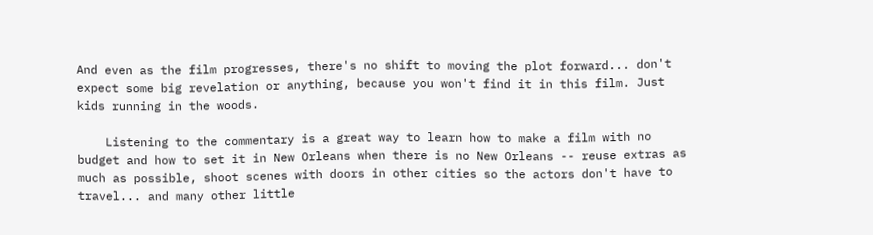And even as the film progresses, there's no shift to moving the plot forward... don't expect some big revelation or anything, because you won't find it in this film. Just kids running in the woods.

    Listening to the commentary is a great way to learn how to make a film with no budget and how to set it in New Orleans when there is no New Orleans -- reuse extras as much as possible, shoot scenes with doors in other cities so the actors don't have to travel... and many other little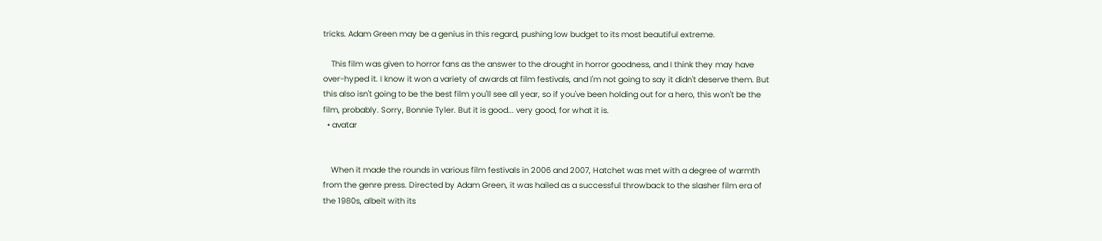tricks. Adam Green may be a genius in this regard, pushing low budget to its most beautiful extreme.

    This film was given to horror fans as the answer to the drought in horror goodness, and I think they may have over-hyped it. I know it won a variety of awards at film festivals, and I'm not going to say it didn't deserve them. But this also isn't going to be the best film you'll see all year, so if you've been holding out for a hero, this won't be the film, probably. Sorry, Bonnie Tyler. But it is good... very good, for what it is.
  • avatar


    When it made the rounds in various film festivals in 2006 and 2007, Hatchet was met with a degree of warmth from the genre press. Directed by Adam Green, it was hailed as a successful throwback to the slasher film era of the 1980s, albeit with its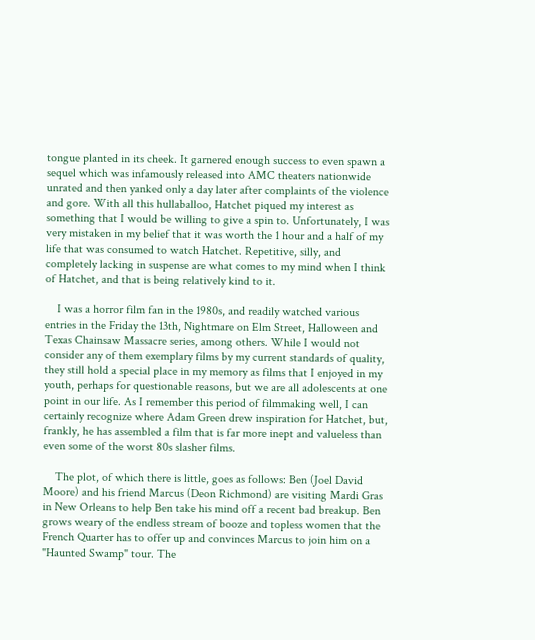tongue planted in its cheek. It garnered enough success to even spawn a sequel which was infamously released into AMC theaters nationwide unrated and then yanked only a day later after complaints of the violence and gore. With all this hullaballoo, Hatchet piqued my interest as something that I would be willing to give a spin to. Unfortunately, I was very mistaken in my belief that it was worth the 1 hour and a half of my life that was consumed to watch Hatchet. Repetitive, silly, and completely lacking in suspense are what comes to my mind when I think of Hatchet, and that is being relatively kind to it.

    I was a horror film fan in the 1980s, and readily watched various entries in the Friday the 13th, Nightmare on Elm Street, Halloween and Texas Chainsaw Massacre series, among others. While I would not consider any of them exemplary films by my current standards of quality, they still hold a special place in my memory as films that I enjoyed in my youth, perhaps for questionable reasons, but we are all adolescents at one point in our life. As I remember this period of filmmaking well, I can certainly recognize where Adam Green drew inspiration for Hatchet, but, frankly, he has assembled a film that is far more inept and valueless than even some of the worst 80s slasher films.

    The plot, of which there is little, goes as follows: Ben (Joel David Moore) and his friend Marcus (Deon Richmond) are visiting Mardi Gras in New Orleans to help Ben take his mind off a recent bad breakup. Ben grows weary of the endless stream of booze and topless women that the French Quarter has to offer up and convinces Marcus to join him on a "Haunted Swamp" tour. The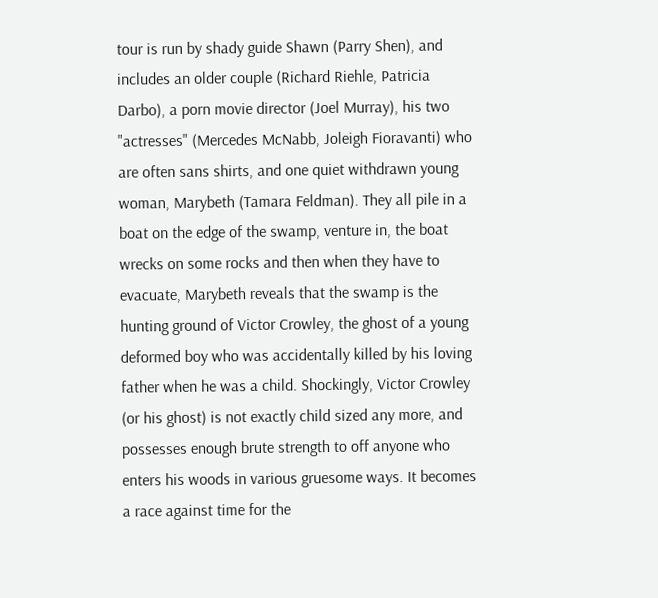tour is run by shady guide Shawn (Parry Shen), and includes an older couple (Richard Riehle, Patricia Darbo), a porn movie director (Joel Murray), his two "actresses" (Mercedes McNabb, Joleigh Fioravanti) who are often sans shirts, and one quiet withdrawn young woman, Marybeth (Tamara Feldman). They all pile in a boat on the edge of the swamp, venture in, the boat wrecks on some rocks and then when they have to evacuate, Marybeth reveals that the swamp is the hunting ground of Victor Crowley, the ghost of a young deformed boy who was accidentally killed by his loving father when he was a child. Shockingly, Victor Crowley (or his ghost) is not exactly child sized any more, and possesses enough brute strength to off anyone who enters his woods in various gruesome ways. It becomes a race against time for the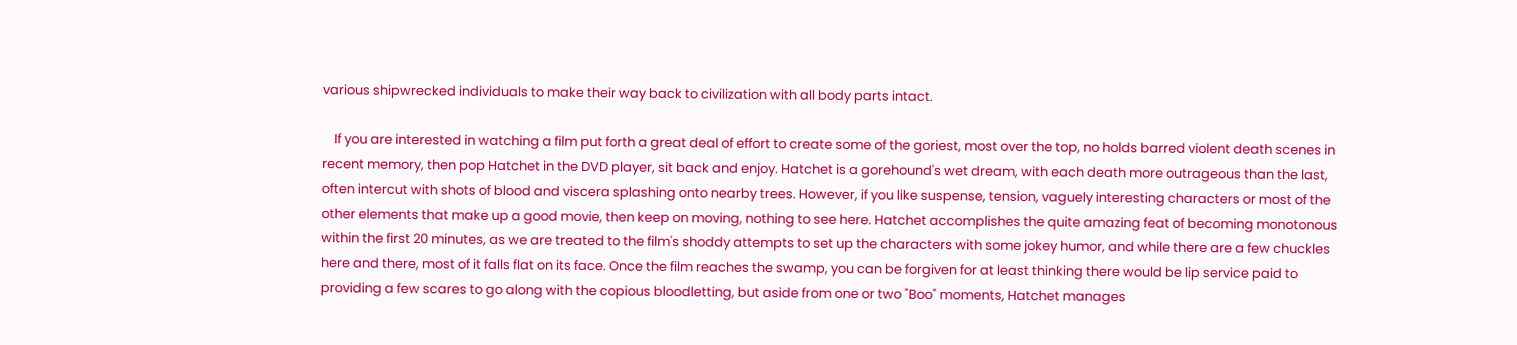various shipwrecked individuals to make their way back to civilization with all body parts intact.

    If you are interested in watching a film put forth a great deal of effort to create some of the goriest, most over the top, no holds barred violent death scenes in recent memory, then pop Hatchet in the DVD player, sit back and enjoy. Hatchet is a gorehound's wet dream, with each death more outrageous than the last, often intercut with shots of blood and viscera splashing onto nearby trees. However, if you like suspense, tension, vaguely interesting characters or most of the other elements that make up a good movie, then keep on moving, nothing to see here. Hatchet accomplishes the quite amazing feat of becoming monotonous within the first 20 minutes, as we are treated to the film's shoddy attempts to set up the characters with some jokey humor, and while there are a few chuckles here and there, most of it falls flat on its face. Once the film reaches the swamp, you can be forgiven for at least thinking there would be lip service paid to providing a few scares to go along with the copious bloodletting, but aside from one or two "Boo" moments, Hatchet manages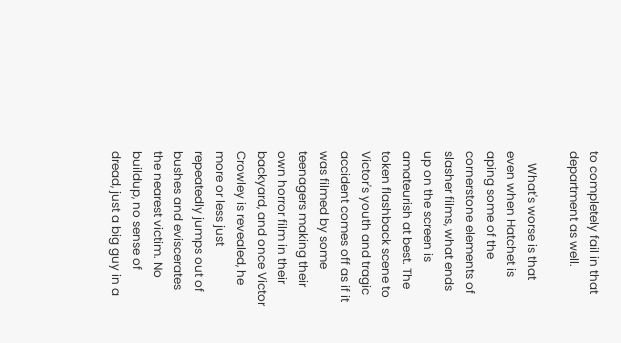to completely fail in that department as well.

    What's worse is that even when Hatchet is aping some of the cornerstone elements of slasher films, what ends up on the screen is amateurish at best. The token flashback scene to Victor's youth and tragic accident comes off as if it was filmed by some teenagers making their own horror film in their backyard, and once Victor Crowley is revealed, he more or less just repeatedly jumps out of bushes and eviscerates the nearest victim. No buildup, no sense of dread, just a big guy in a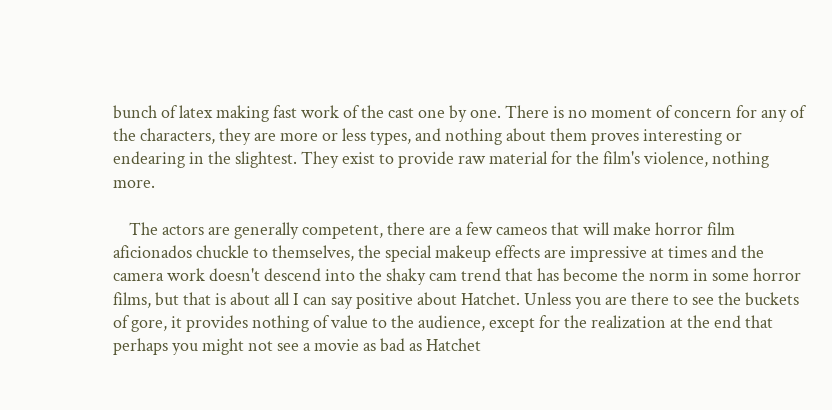bunch of latex making fast work of the cast one by one. There is no moment of concern for any of the characters, they are more or less types, and nothing about them proves interesting or endearing in the slightest. They exist to provide raw material for the film's violence, nothing more.

    The actors are generally competent, there are a few cameos that will make horror film aficionados chuckle to themselves, the special makeup effects are impressive at times and the camera work doesn't descend into the shaky cam trend that has become the norm in some horror films, but that is about all I can say positive about Hatchet. Unless you are there to see the buckets of gore, it provides nothing of value to the audience, except for the realization at the end that perhaps you might not see a movie as bad as Hatchet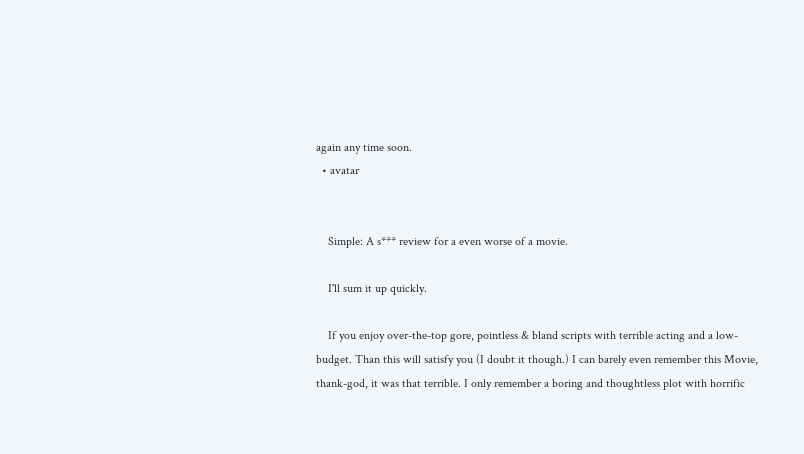again any time soon.
  • avatar


    Simple: A s*** review for a even worse of a movie.

    I'll sum it up quickly.

    If you enjoy over-the-top gore, pointless & bland scripts with terrible acting and a low-budget. Than this will satisfy you (I doubt it though.) I can barely even remember this Movie, thank-god, it was that terrible. I only remember a boring and thoughtless plot with horrific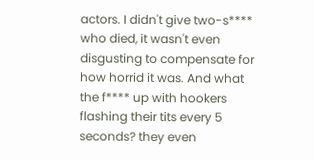actors. I didn't give two-s**** who died, it wasn't even disgusting to compensate for how horrid it was. And what the f**** up with hookers flashing their tits every 5 seconds? they even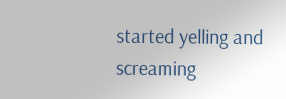started yelling and screaming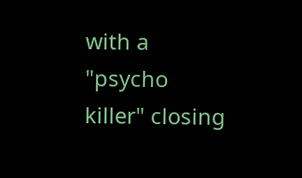with a "psycho killer" closing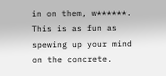in on them, w******. This is as fun as spewing up your mind on the concrete.